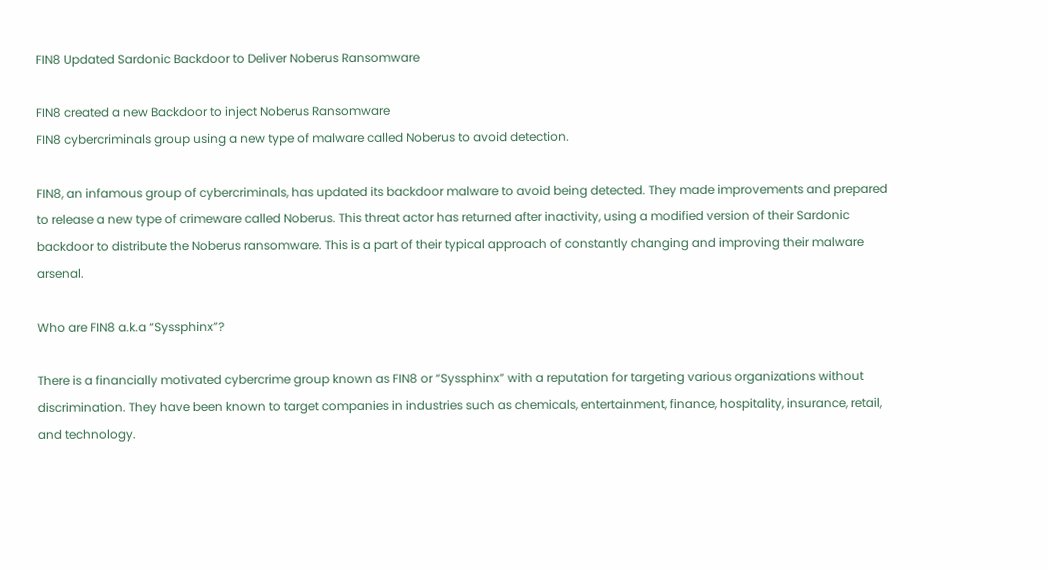FIN8 Updated Sardonic Backdoor to Deliver Noberus Ransomware

FIN8 created a new Backdoor to inject Noberus Ransomware
FIN8 cybercriminals group using a new type of malware called Noberus to avoid detection.

FIN8, an infamous group of cybercriminals, has updated its backdoor malware to avoid being detected. They made improvements and prepared to release a new type of crimeware called Noberus. This threat actor has returned after inactivity, using a modified version of their Sardonic backdoor to distribute the Noberus ransomware. This is a part of their typical approach of constantly changing and improving their malware arsenal.

Who are FIN8 a.k.a “Syssphinx”?

There is a financially motivated cybercrime group known as FIN8 or “Syssphinx” with a reputation for targeting various organizations without discrimination. They have been known to target companies in industries such as chemicals, entertainment, finance, hospitality, insurance, retail, and technology.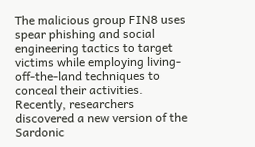The malicious group FIN8 uses spear phishing and social engineering tactics to target victims while employing living-off-the-land techniques to conceal their activities. Recently, researchers discovered a new version of the Sardonic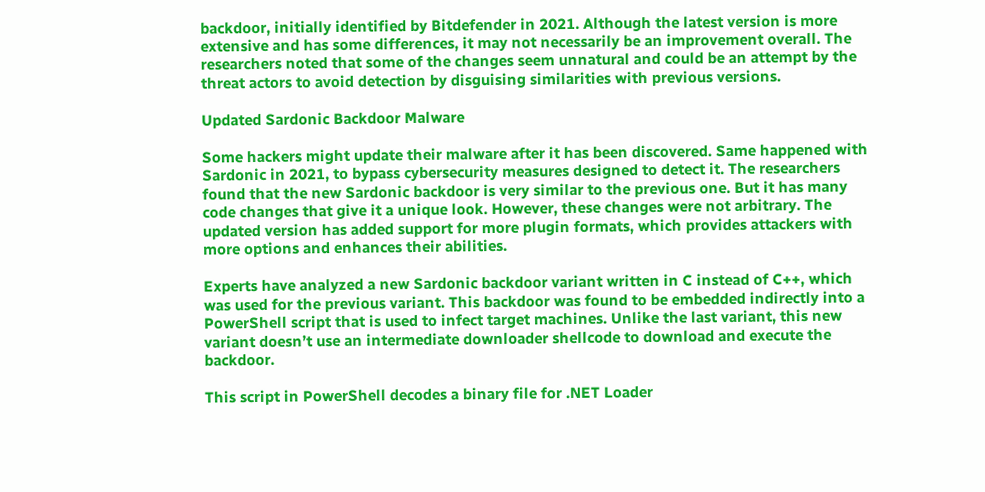backdoor, initially identified by Bitdefender in 2021. Although the latest version is more extensive and has some differences, it may not necessarily be an improvement overall. The researchers noted that some of the changes seem unnatural and could be an attempt by the threat actors to avoid detection by disguising similarities with previous versions.

Updated Sardonic Backdoor Malware

Some hackers might update their malware after it has been discovered. Same happened with Sardonic in 2021, to bypass cybersecurity measures designed to detect it. The researchers found that the new Sardonic backdoor is very similar to the previous one. But it has many code changes that give it a unique look. However, these changes were not arbitrary. The updated version has added support for more plugin formats, which provides attackers with more options and enhances their abilities.

Experts have analyzed a new Sardonic backdoor variant written in C instead of C++, which was used for the previous variant. This backdoor was found to be embedded indirectly into a PowerShell script that is used to infect target machines. Unlike the last variant, this new variant doesn’t use an intermediate downloader shellcode to download and execute the backdoor.

This script in PowerShell decodes a binary file for .NET Loader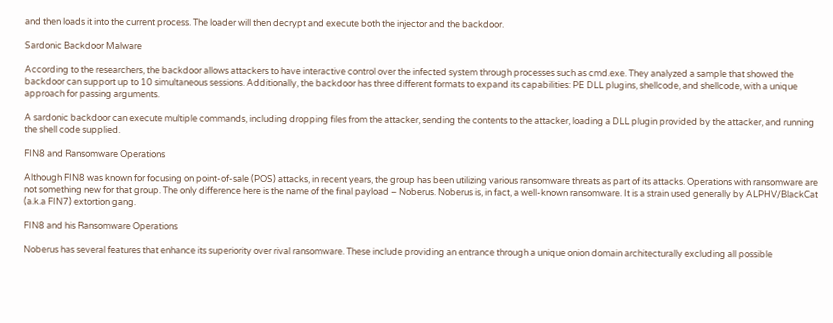and then loads it into the current process. The loader will then decrypt and execute both the injector and the backdoor.

Sardonic Backdoor Malware

According to the researchers, the backdoor allows attackers to have interactive control over the infected system through processes such as cmd.exe. They analyzed a sample that showed the backdoor can support up to 10 simultaneous sessions. Additionally, the backdoor has three different formats to expand its capabilities: PE DLL plugins, shellcode, and shellcode, with a unique approach for passing arguments.

A sardonic backdoor can execute multiple commands, including dropping files from the attacker, sending the contents to the attacker, loading a DLL plugin provided by the attacker, and running the shell code supplied.

FIN8 and Ransomware Operations

Although FIN8 was known for focusing on point-of-sale (POS) attacks, in recent years, the group has been utilizing various ransomware threats as part of its attacks. Operations with ransomware are not something new for that group. The only difference here is the name of the final payload – Noberus. Noberus is, in fact, a well-known ransomware. It is a strain used generally by ALPHV/BlackCat (a.k.a FIN7) extortion gang.

FIN8 and his Ransomware Operations

Noberus has several features that enhance its superiority over rival ransomware. These include providing an entrance through a unique onion domain architecturally excluding all possible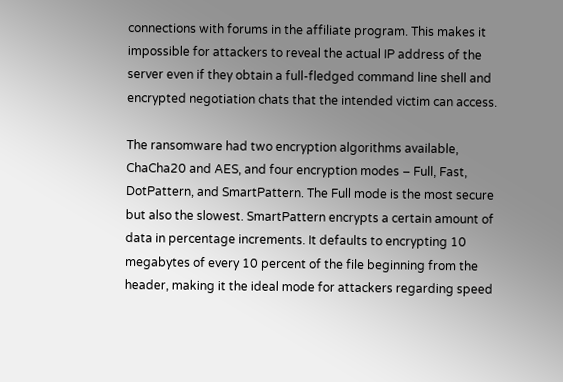connections with forums in the affiliate program. This makes it impossible for attackers to reveal the actual IP address of the server even if they obtain a full-fledged command line shell and encrypted negotiation chats that the intended victim can access.

The ransomware had two encryption algorithms available, ChaCha20 and AES, and four encryption modes – Full, Fast, DotPattern, and SmartPattern. The Full mode is the most secure but also the slowest. SmartPattern encrypts a certain amount of data in percentage increments. It defaults to encrypting 10 megabytes of every 10 percent of the file beginning from the header, making it the ideal mode for attackers regarding speed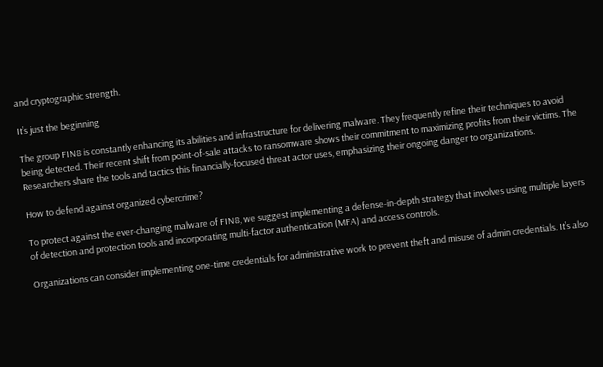and cryptographic strength.

It’s just the beginning

The group FIN8 is constantly enhancing its abilities and infrastructure for delivering malware. They frequently refine their techniques to avoid being detected. Their recent shift from point-of-sale attacks to ransomware shows their commitment to maximizing profits from their victims. The Researchers share the tools and tactics this financially-focused threat actor uses, emphasizing their ongoing danger to organizations.

How to defend against organized cybercrime?

To protect against the ever-changing malware of FIN8, we suggest implementing a defense-in-depth strategy that involves using multiple layers of detection and protection tools and incorporating multi-factor authentication (MFA) and access controls.

Organizations can consider implementing one-time credentials for administrative work to prevent theft and misuse of admin credentials. It’s also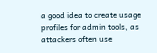a good idea to create usage profiles for admin tools, as attackers often use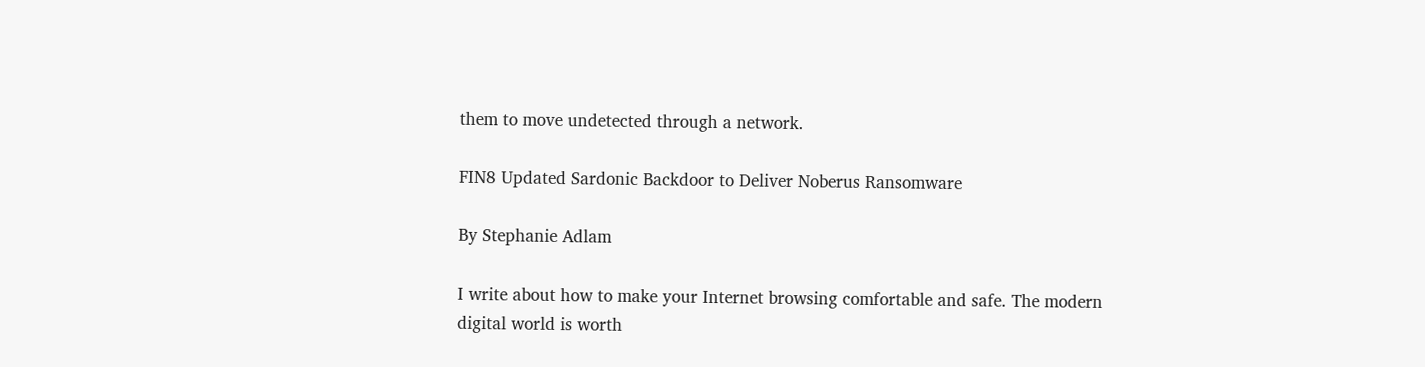them to move undetected through a network.

FIN8 Updated Sardonic Backdoor to Deliver Noberus Ransomware

By Stephanie Adlam

I write about how to make your Internet browsing comfortable and safe. The modern digital world is worth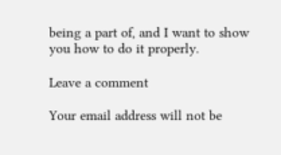being a part of, and I want to show you how to do it properly.

Leave a comment

Your email address will not be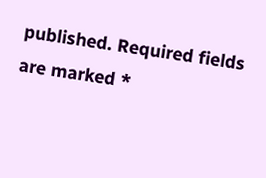published. Required fields are marked *